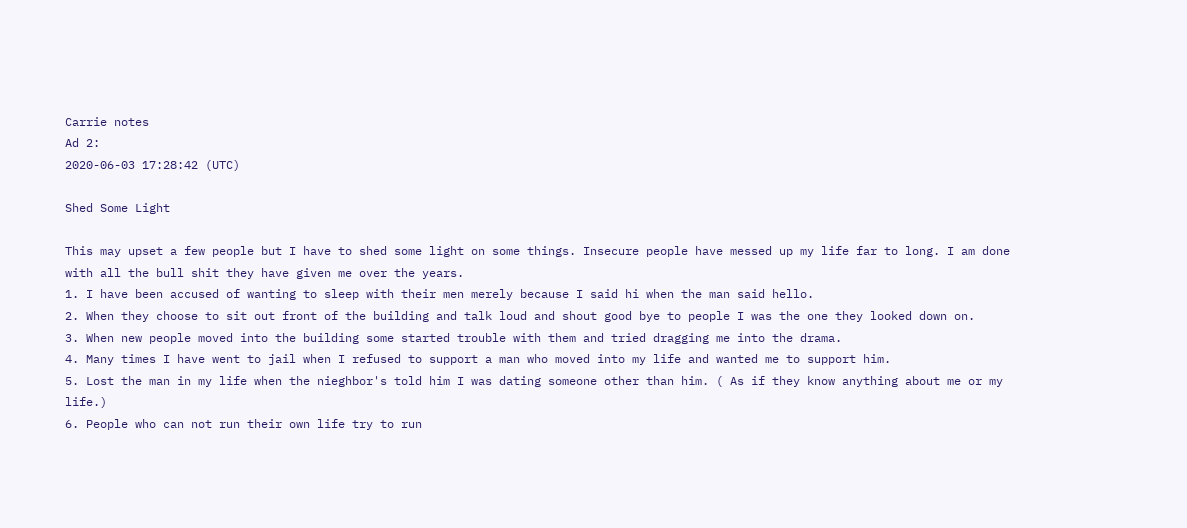Carrie notes
Ad 2:
2020-06-03 17:28:42 (UTC)

Shed Some Light

This may upset a few people but I have to shed some light on some things. Insecure people have messed up my life far to long. I am done with all the bull shit they have given me over the years.
1. I have been accused of wanting to sleep with their men merely because I said hi when the man said hello.
2. When they choose to sit out front of the building and talk loud and shout good bye to people I was the one they looked down on.
3. When new people moved into the building some started trouble with them and tried dragging me into the drama.
4. Many times I have went to jail when I refused to support a man who moved into my life and wanted me to support him.
5. Lost the man in my life when the nieghbor's told him I was dating someone other than him. ( As if they know anything about me or my life.)
6. People who can not run their own life try to run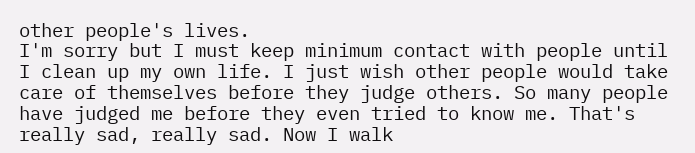other people's lives.
I'm sorry but I must keep minimum contact with people until I clean up my own life. I just wish other people would take care of themselves before they judge others. So many people have judged me before they even tried to know me. That's really sad, really sad. Now I walk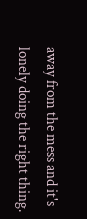away from the mess and it's lonely doing the right thing.